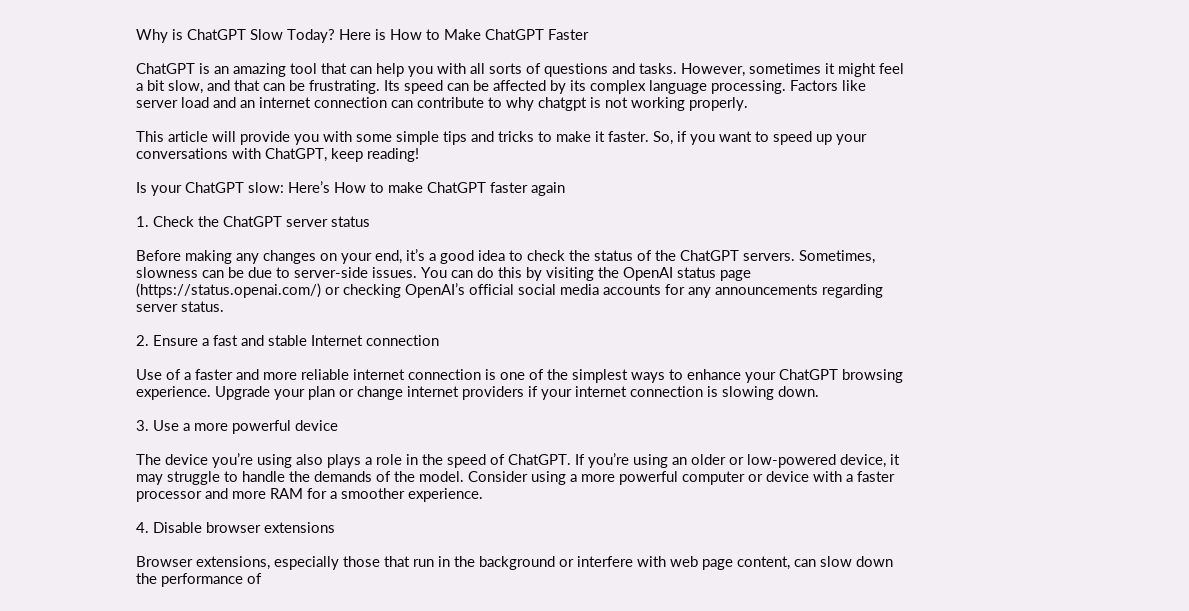Why is ChatGPT Slow Today? Here is How to Make ChatGPT Faster

ChatGPT is an amazing tool that can help you with all sorts of questions and tasks. However, sometimes it might feel a bit slow, and that can be frustrating. Its speed can be affected by its complex language processing. Factors like server load and an internet connection can contribute to why chatgpt is not working properly.

This article will provide you with some simple tips and tricks to make it faster. So, if you want to speed up your conversations with ChatGPT, keep reading!

Is your ChatGPT slow: Here’s How to make ChatGPT faster again

1. Check the ChatGPT server status

Before making any changes on your end, it’s a good idea to check the status of the ChatGPT servers. Sometimes, slowness can be due to server-side issues. You can do this by visiting the OpenAI status page (https://status.openai.com/) or checking OpenAI’s official social media accounts for any announcements regarding server status.

2. Ensure a fast and stable Internet connection

Use of a faster and more reliable internet connection is one of the simplest ways to enhance your ChatGPT browsing experience. Upgrade your plan or change internet providers if your internet connection is slowing down.

3. Use a more powerful device

The device you’re using also plays a role in the speed of ChatGPT. If you’re using an older or low-powered device, it may struggle to handle the demands of the model. Consider using a more powerful computer or device with a faster processor and more RAM for a smoother experience.

4. Disable browser extensions

Browser extensions, especially those that run in the background or interfere with web page content, can slow down the performance of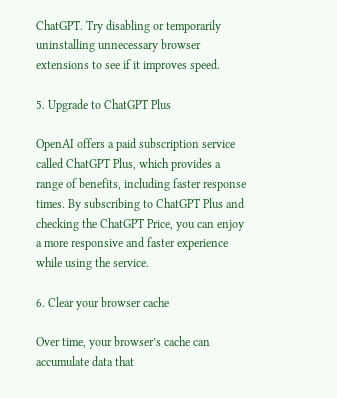ChatGPT. Try disabling or temporarily uninstalling unnecessary browser extensions to see if it improves speed.

5. Upgrade to ChatGPT Plus

OpenAI offers a paid subscription service called ChatGPT Plus, which provides a range of benefits, including faster response times. By subscribing to ChatGPT Plus and checking the ChatGPT Price, you can enjoy a more responsive and faster experience while using the service.

6. Clear your browser cache

Over time, your browser’s cache can accumulate data that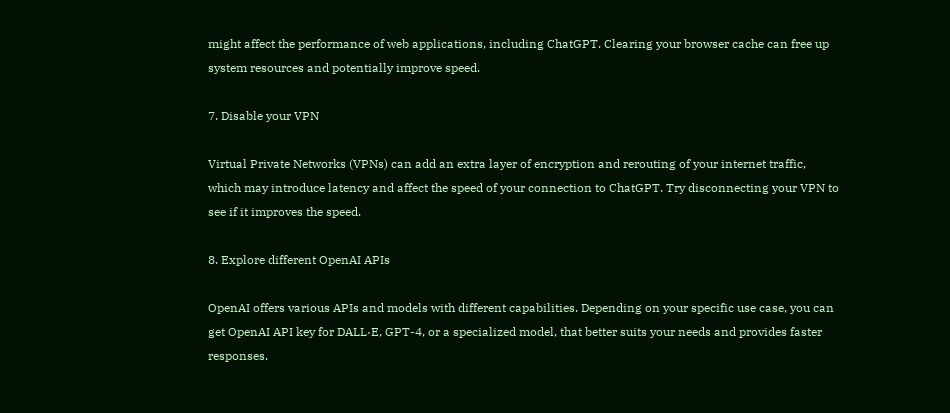might affect the performance of web applications, including ChatGPT. Clearing your browser cache can free up system resources and potentially improve speed.

7. Disable your VPN

Virtual Private Networks (VPNs) can add an extra layer of encryption and rerouting of your internet traffic, which may introduce latency and affect the speed of your connection to ChatGPT. Try disconnecting your VPN to see if it improves the speed.

8. Explore different OpenAI APIs

OpenAI offers various APIs and models with different capabilities. Depending on your specific use case, you can get OpenAI API key for DALL·E, GPT-4, or a specialized model, that better suits your needs and provides faster responses.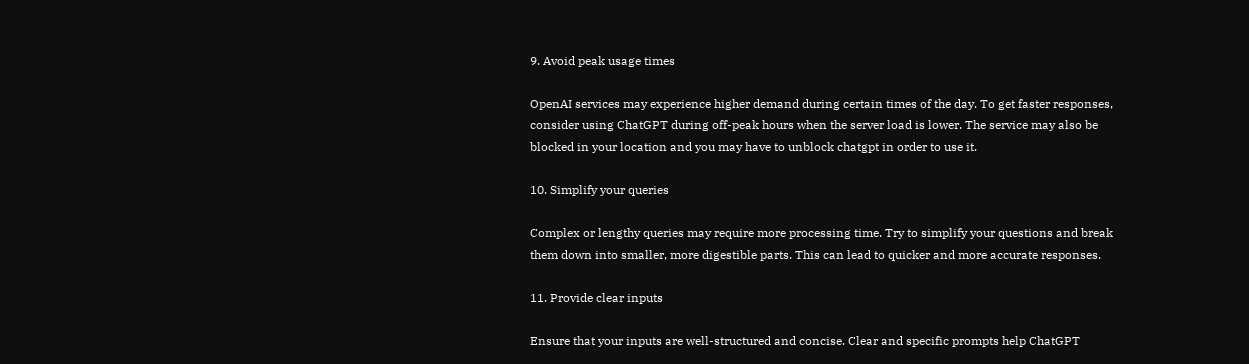9. Avoid peak usage times

OpenAI services may experience higher demand during certain times of the day. To get faster responses, consider using ChatGPT during off-peak hours when the server load is lower. The service may also be blocked in your location and you may have to unblock chatgpt in order to use it.

10. Simplify your queries

Complex or lengthy queries may require more processing time. Try to simplify your questions and break them down into smaller, more digestible parts. This can lead to quicker and more accurate responses.

11. Provide clear inputs

Ensure that your inputs are well-structured and concise. Clear and specific prompts help ChatGPT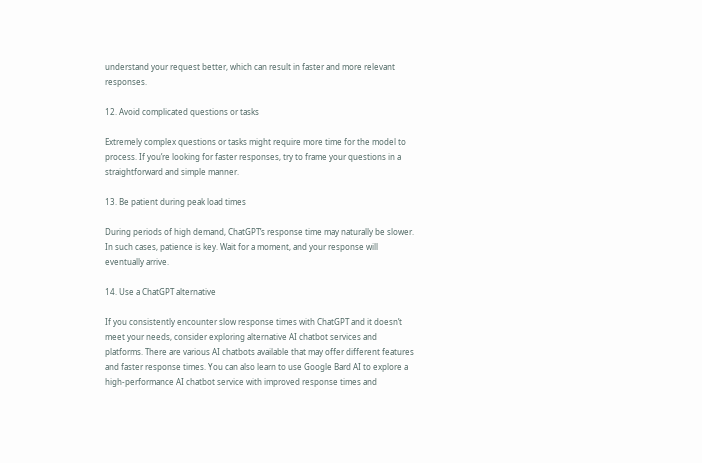understand your request better, which can result in faster and more relevant responses.

12. Avoid complicated questions or tasks

Extremely complex questions or tasks might require more time for the model to process. If you’re looking for faster responses, try to frame your questions in a straightforward and simple manner.

13. Be patient during peak load times

During periods of high demand, ChatGPT’s response time may naturally be slower. In such cases, patience is key. Wait for a moment, and your response will eventually arrive.

14. Use a ChatGPT alternative

If you consistently encounter slow response times with ChatGPT and it doesn’t meet your needs, consider exploring alternative AI chatbot services and platforms. There are various AI chatbots available that may offer different features and faster response times. You can also learn to use Google Bard AI to explore a high-performance AI chatbot service with improved response times and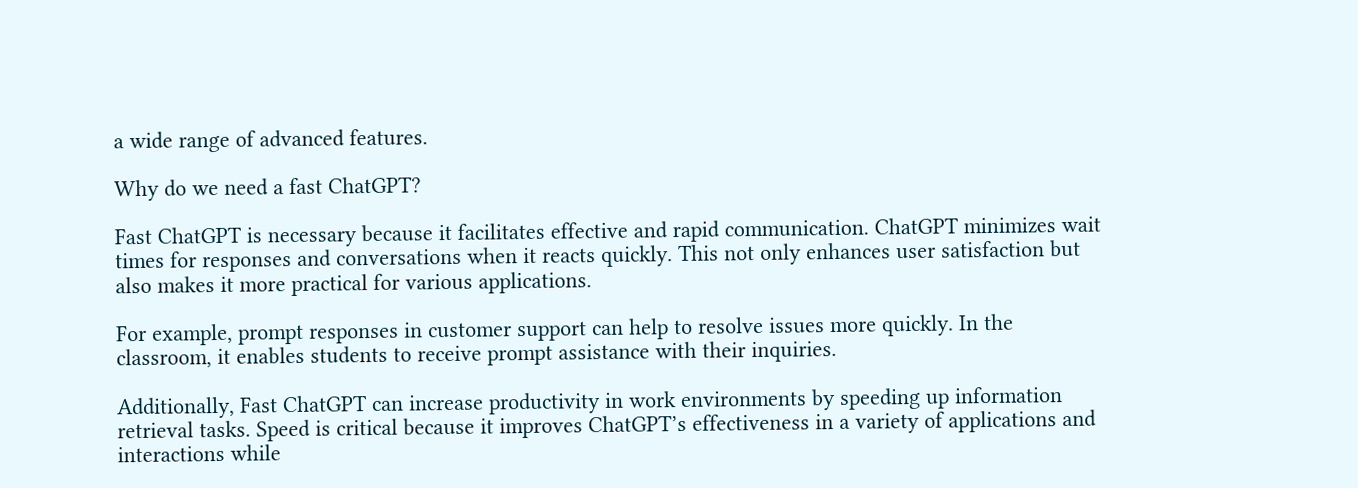a wide range of advanced features.

Why do we need a fast ChatGPT?

Fast ChatGPT is necessary because it facilitates effective and rapid communication. ChatGPT minimizes wait times for responses and conversations when it reacts quickly. This not only enhances user satisfaction but also makes it more practical for various applications.

For example, prompt responses in customer support can help to resolve issues more quickly. In the classroom, it enables students to receive prompt assistance with their inquiries.

Additionally, Fast ChatGPT can increase productivity in work environments by speeding up information retrieval tasks. Speed is critical because it improves ChatGPT’s effectiveness in a variety of applications and interactions while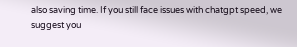also saving time. If you still face issues with chatgpt speed, we suggest you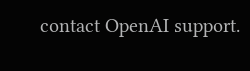contact OpenAI support.